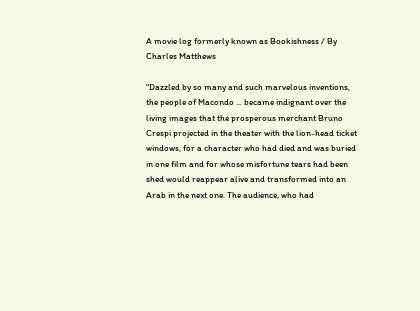A movie log formerly known as Bookishness / By Charles Matthews

"Dazzled by so many and such marvelous inventions, the people of Macondo ... became indignant over the living images that the prosperous merchant Bruno Crespi projected in the theater with the lion-head ticket windows, for a character who had died and was buried in one film and for whose misfortune tears had been shed would reappear alive and transformed into an Arab in the next one. The audience, who had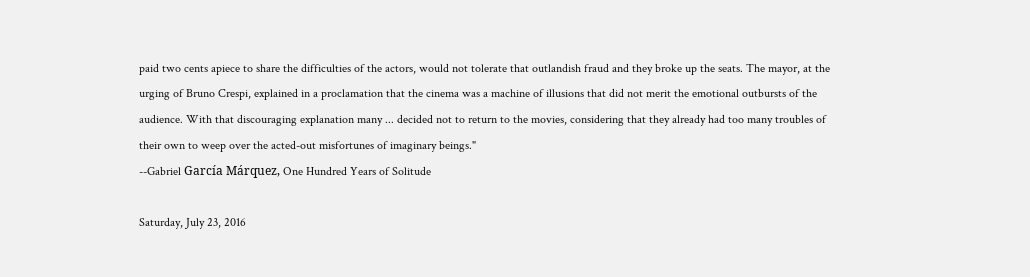paid two cents apiece to share the difficulties of the actors, would not tolerate that outlandish fraud and they broke up the seats. The mayor, at the urging of Bruno Crespi, explained in a proclamation that the cinema was a machine of illusions that did not merit the emotional outbursts of the audience. With that discouraging explanation many ... decided not to return to the movies, considering that they already had too many troubles of their own to weep over the acted-out misfortunes of imaginary beings."
--Gabriel García Márquez, One Hundred Years of Solitude

Saturday, July 23, 2016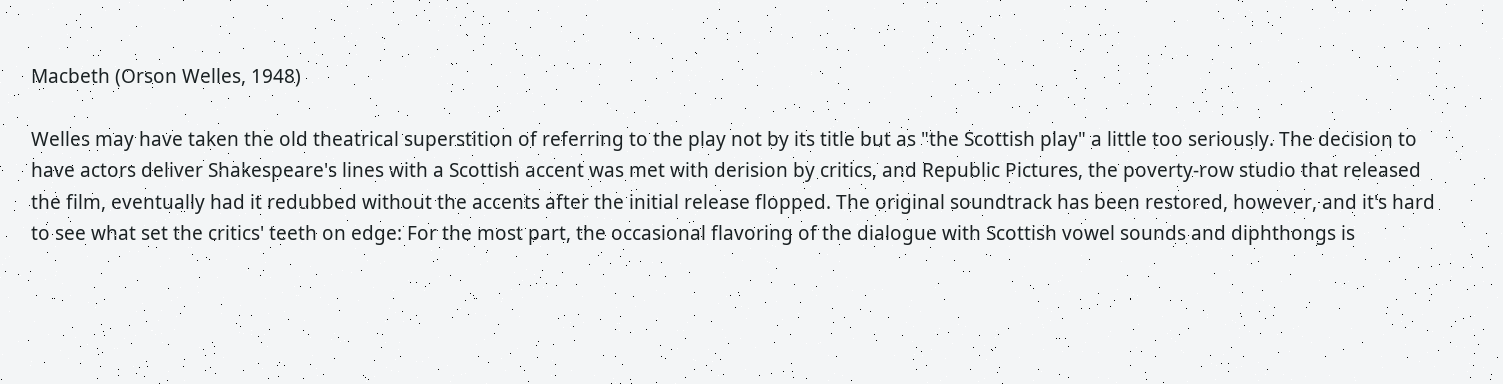Macbeth (Orson Welles, 1948)

Welles may have taken the old theatrical superstition of referring to the play not by its title but as "the Scottish play" a little too seriously. The decision to have actors deliver Shakespeare's lines with a Scottish accent was met with derision by critics, and Republic Pictures, the poverty-row studio that released the film, eventually had it redubbed without the accents after the initial release flopped. The original soundtrack has been restored, however, and it's hard to see what set the critics' teeth on edge: For the most part, the occasional flavoring of the dialogue with Scottish vowel sounds and diphthongs is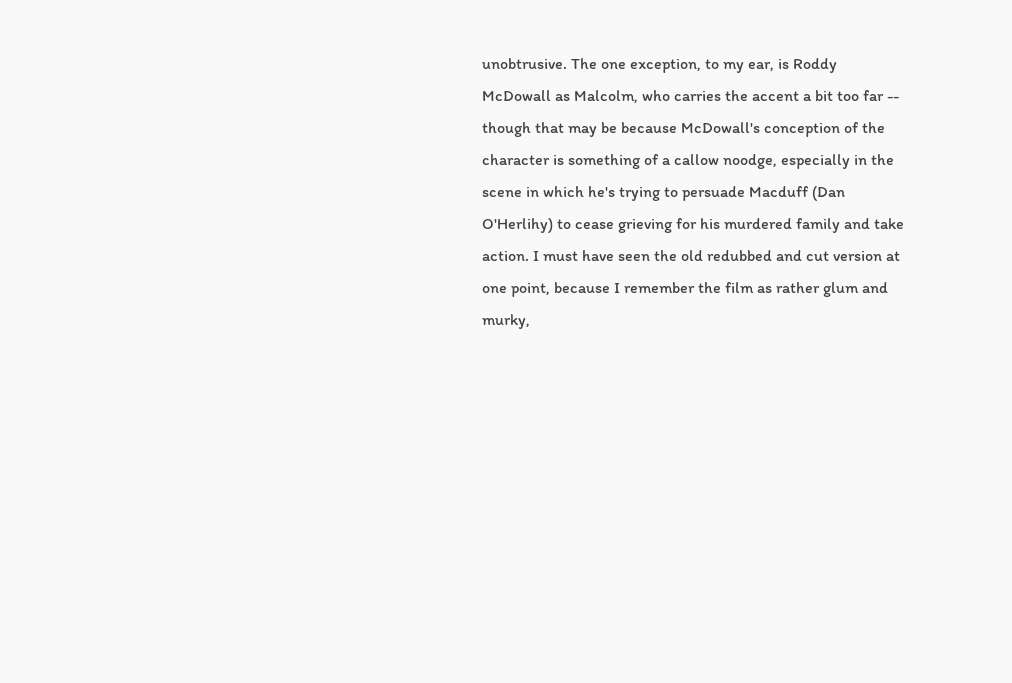unobtrusive. The one exception, to my ear, is Roddy McDowall as Malcolm, who carries the accent a bit too far -- though that may be because McDowall's conception of the character is something of a callow noodge, especially in the scene in which he's trying to persuade Macduff (Dan O'Herlihy) to cease grieving for his murdered family and take action. I must have seen the old redubbed and cut version at one point, because I remember the film as rather glum and murky,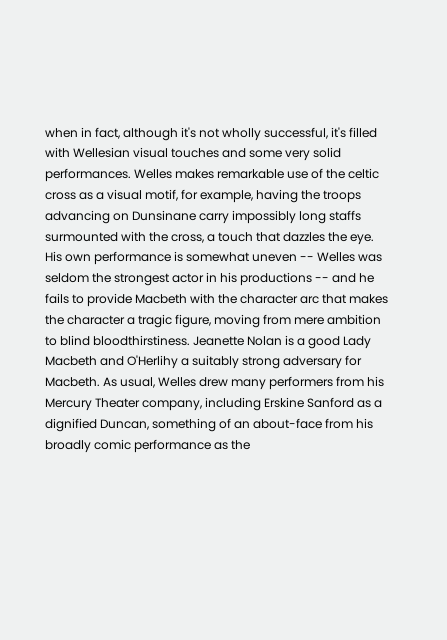when in fact, although it's not wholly successful, it's filled with Wellesian visual touches and some very solid performances. Welles makes remarkable use of the celtic cross as a visual motif, for example, having the troops advancing on Dunsinane carry impossibly long staffs surmounted with the cross, a touch that dazzles the eye. His own performance is somewhat uneven -- Welles was seldom the strongest actor in his productions -- and he fails to provide Macbeth with the character arc that makes the character a tragic figure, moving from mere ambition to blind bloodthirstiness. Jeanette Nolan is a good Lady Macbeth and O'Herlihy a suitably strong adversary for Macbeth. As usual, Welles drew many performers from his Mercury Theater company, including Erskine Sanford as a dignified Duncan, something of an about-face from his broadly comic performance as the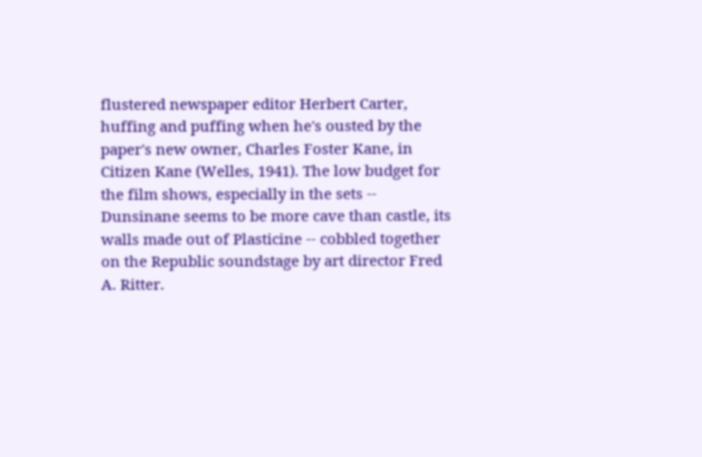flustered newspaper editor Herbert Carter, huffing and puffing when he's ousted by the paper's new owner, Charles Foster Kane, in Citizen Kane (Welles, 1941). The low budget for the film shows, especially in the sets -- Dunsinane seems to be more cave than castle, its walls made out of Plasticine -- cobbled together on the Republic soundstage by art director Fred A. Ritter.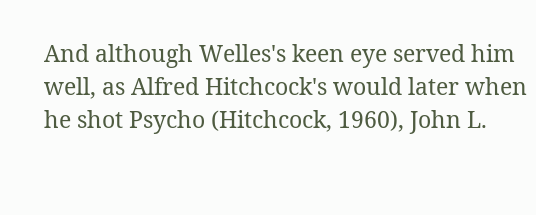And although Welles's keen eye served him well, as Alfred Hitchcock's would later when he shot Psycho (Hitchcock, 1960), John L.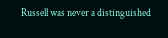Russell was never a distinguished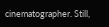cinematographer. Still,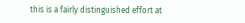this is a fairly distinguished effort at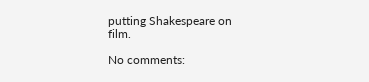putting Shakespeare on film.

No comments: